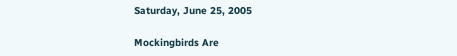Saturday, June 25, 2005

Mockingbirds Are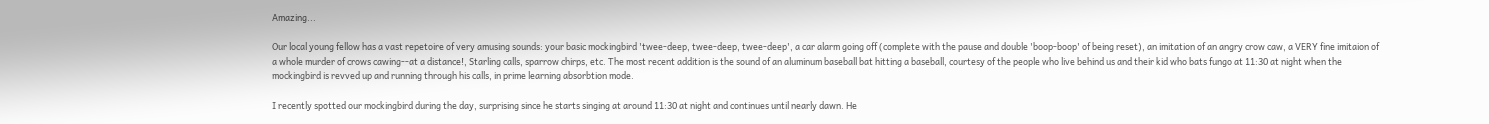Amazing...

Our local young fellow has a vast repetoire of very amusing sounds: your basic mockingbird 'twee-deep, twee-deep, twee-deep', a car alarm going off (complete with the pause and double 'boop-boop' of being reset), an imitation of an angry crow caw, a VERY fine imitaion of a whole murder of crows cawing--at a distance!, Starling calls, sparrow chirps, etc. The most recent addition is the sound of an aluminum baseball bat hitting a baseball, courtesy of the people who live behind us and their kid who bats fungo at 11:30 at night when the mockingbird is revved up and running through his calls, in prime learning absorbtion mode.

I recently spotted our mockingbird during the day, surprising since he starts singing at around 11:30 at night and continues until nearly dawn. He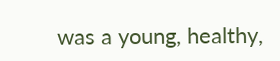was a young, healthy,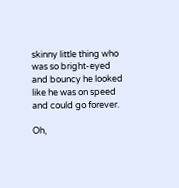skinny little thing who was so bright-eyed and bouncy he looked like he was on speed and could go forever.

Oh,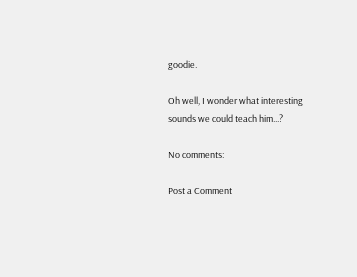goodie.

Oh well, I wonder what interesting sounds we could teach him...?

No comments:

Post a Comment